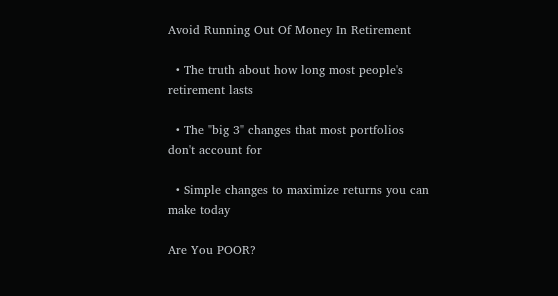Avoid Running Out Of Money In Retirement

  • The truth about how long most people's retirement lasts

  • The "big 3" changes that most portfolios don't account for

  • Simple changes to maximize returns you can make today

Are You POOR?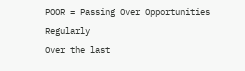POOR = Passing Over Opportunities Regularly
Over the last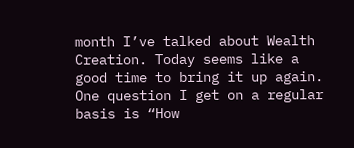month I’ve talked about Wealth Creation. Today seems like a good time to bring it up again.
One question I get on a regular basis is “How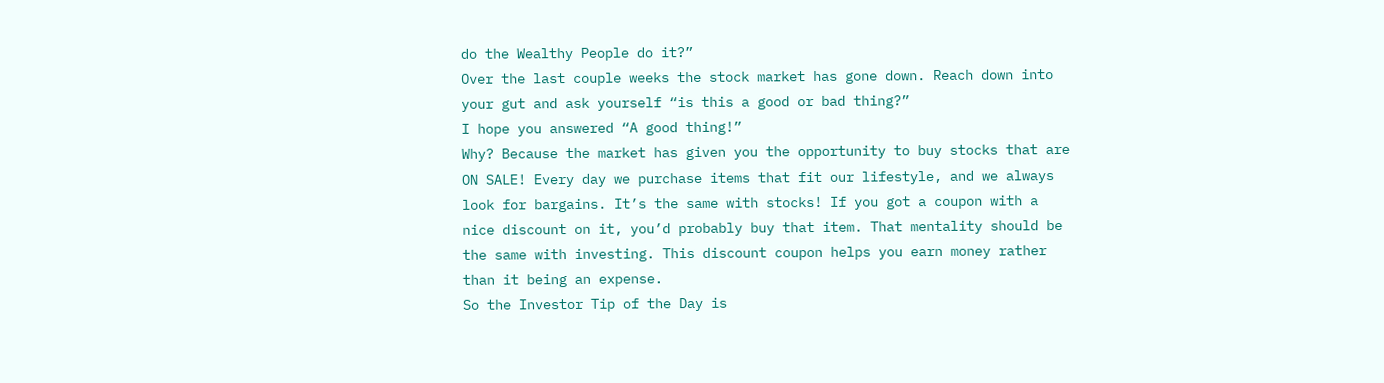do the Wealthy People do it?”
Over the last couple weeks the stock market has gone down. Reach down into your gut and ask yourself “is this a good or bad thing?”
I hope you answered “A good thing!”
Why? Because the market has given you the opportunity to buy stocks that are ON SALE! Every day we purchase items that fit our lifestyle, and we always look for bargains. It’s the same with stocks! If you got a coupon with a nice discount on it, you’d probably buy that item. That mentality should be the same with investing. This discount coupon helps you earn money rather than it being an expense.
So the Investor Tip of the Day is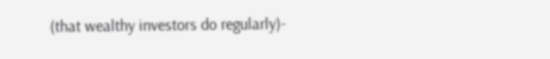(that wealthy investors do regularly)-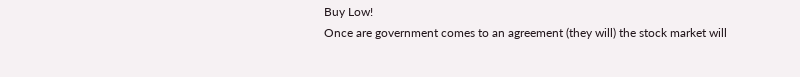Buy Low!
Once are government comes to an agreement (they will) the stock market will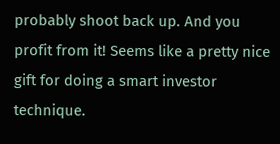probably shoot back up. And you profit from it! Seems like a pretty nice gift for doing a smart investor technique.